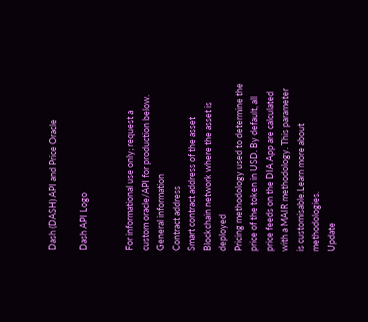Dash (DASH) API and Price Oracle

Dash API Logo


For informational use only; request a custom oracle/API for production below.
General information
Contract address
Smart contract address of the asset
Blockchain network where the asset is deployed
Pricing methodology used to determine the price of the token in USD. By default, all price feeds on the DIA App are calculated with a MAIR methodology. This parameter is customisable.Learn more about methodologies.
Update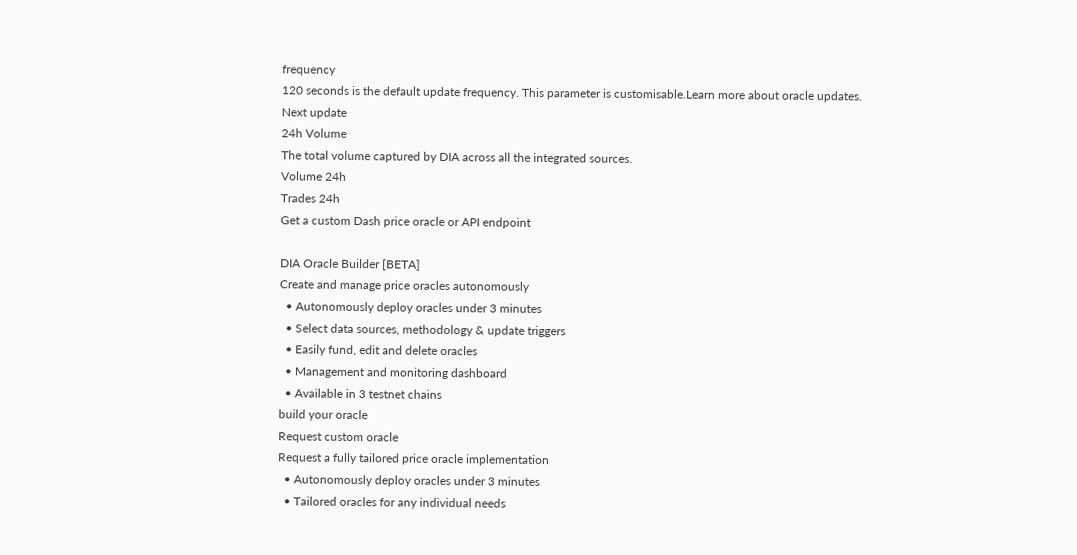frequency
120 seconds is the default update frequency. This parameter is customisable.Learn more about oracle updates.
Next update
24h Volume
The total volume captured by DIA across all the integrated sources.
Volume 24h
Trades 24h
Get a custom Dash price oracle or API endpoint

DIA Oracle Builder [BETA]
Create and manage price oracles autonomously
  • Autonomously deploy oracles under 3 minutes
  • Select data sources, methodology & update triggers
  • Easily fund, edit and delete oracles
  • Management and monitoring dashboard
  • Available in 3 testnet chains
build your oracle
Request custom oracle
Request a fully tailored price oracle implementation
  • Autonomously deploy oracles under 3 minutes
  • Tailored oracles for any individual needs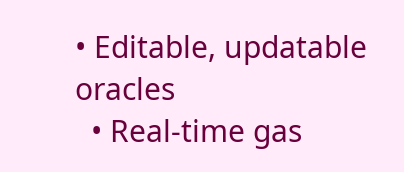• Editable, updatable oracles
  • Real-time gas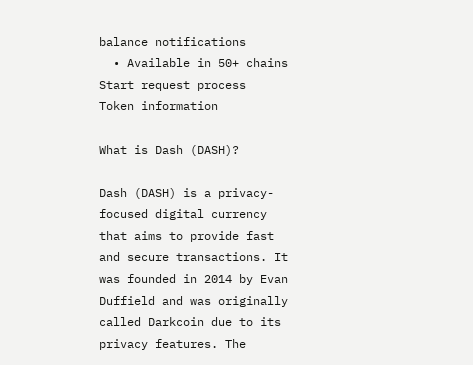balance notifications
  • Available in 50+ chains
Start request process
Token information

What is Dash (DASH)?

Dash (DASH) is a privacy-focused digital currency that aims to provide fast and secure transactions. It was founded in 2014 by Evan Duffield and was originally called Darkcoin due to its privacy features. The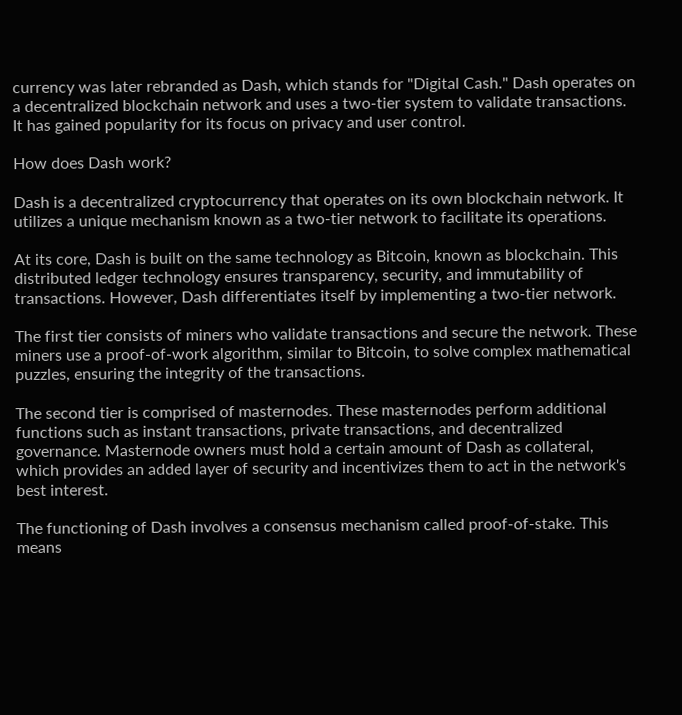currency was later rebranded as Dash, which stands for "Digital Cash." Dash operates on a decentralized blockchain network and uses a two-tier system to validate transactions. It has gained popularity for its focus on privacy and user control.

How does Dash work?

Dash is a decentralized cryptocurrency that operates on its own blockchain network. It utilizes a unique mechanism known as a two-tier network to facilitate its operations.

At its core, Dash is built on the same technology as Bitcoin, known as blockchain. This distributed ledger technology ensures transparency, security, and immutability of transactions. However, Dash differentiates itself by implementing a two-tier network.

The first tier consists of miners who validate transactions and secure the network. These miners use a proof-of-work algorithm, similar to Bitcoin, to solve complex mathematical puzzles, ensuring the integrity of the transactions.

The second tier is comprised of masternodes. These masternodes perform additional functions such as instant transactions, private transactions, and decentralized governance. Masternode owners must hold a certain amount of Dash as collateral, which provides an added layer of security and incentivizes them to act in the network's best interest.

The functioning of Dash involves a consensus mechanism called proof-of-stake. This means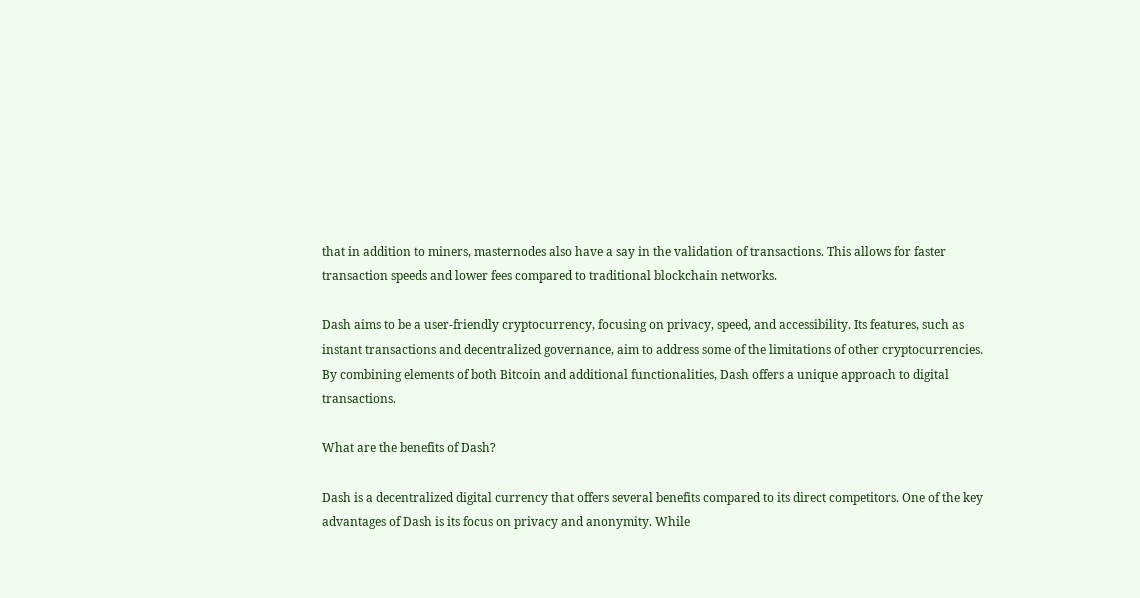that in addition to miners, masternodes also have a say in the validation of transactions. This allows for faster transaction speeds and lower fees compared to traditional blockchain networks.

Dash aims to be a user-friendly cryptocurrency, focusing on privacy, speed, and accessibility. Its features, such as instant transactions and decentralized governance, aim to address some of the limitations of other cryptocurrencies. By combining elements of both Bitcoin and additional functionalities, Dash offers a unique approach to digital transactions.

What are the benefits of Dash?

Dash is a decentralized digital currency that offers several benefits compared to its direct competitors. One of the key advantages of Dash is its focus on privacy and anonymity. While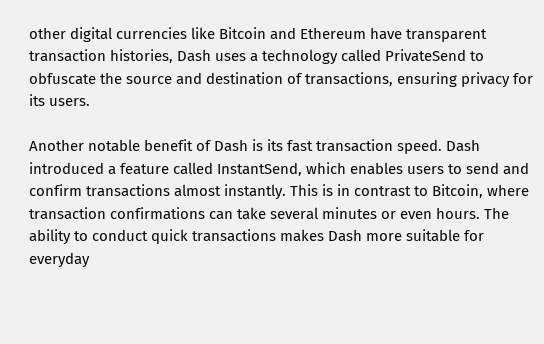other digital currencies like Bitcoin and Ethereum have transparent transaction histories, Dash uses a technology called PrivateSend to obfuscate the source and destination of transactions, ensuring privacy for its users.

Another notable benefit of Dash is its fast transaction speed. Dash introduced a feature called InstantSend, which enables users to send and confirm transactions almost instantly. This is in contrast to Bitcoin, where transaction confirmations can take several minutes or even hours. The ability to conduct quick transactions makes Dash more suitable for everyday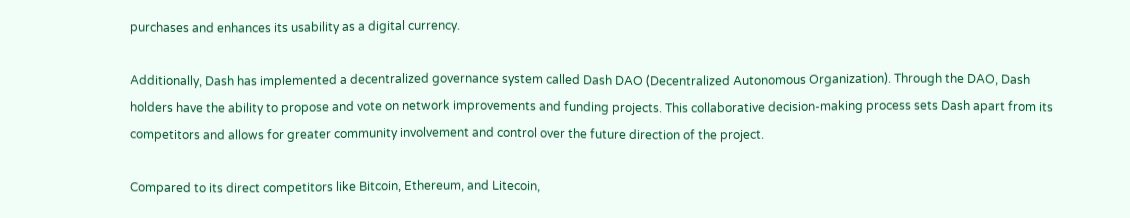purchases and enhances its usability as a digital currency.

Additionally, Dash has implemented a decentralized governance system called Dash DAO (Decentralized Autonomous Organization). Through the DAO, Dash holders have the ability to propose and vote on network improvements and funding projects. This collaborative decision-making process sets Dash apart from its competitors and allows for greater community involvement and control over the future direction of the project.

Compared to its direct competitors like Bitcoin, Ethereum, and Litecoin,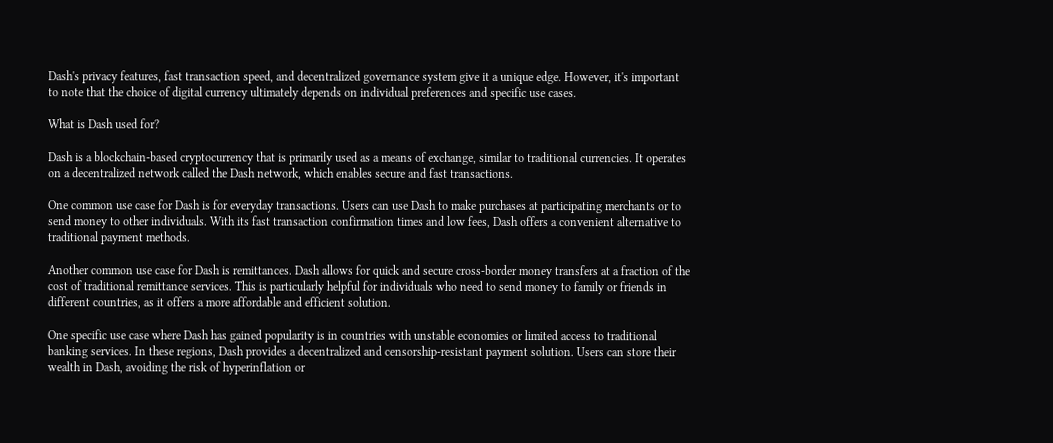Dash's privacy features, fast transaction speed, and decentralized governance system give it a unique edge. However, it's important to note that the choice of digital currency ultimately depends on individual preferences and specific use cases.

What is Dash used for?

Dash is a blockchain-based cryptocurrency that is primarily used as a means of exchange, similar to traditional currencies. It operates on a decentralized network called the Dash network, which enables secure and fast transactions.

One common use case for Dash is for everyday transactions. Users can use Dash to make purchases at participating merchants or to send money to other individuals. With its fast transaction confirmation times and low fees, Dash offers a convenient alternative to traditional payment methods.

Another common use case for Dash is remittances. Dash allows for quick and secure cross-border money transfers at a fraction of the cost of traditional remittance services. This is particularly helpful for individuals who need to send money to family or friends in different countries, as it offers a more affordable and efficient solution.

One specific use case where Dash has gained popularity is in countries with unstable economies or limited access to traditional banking services. In these regions, Dash provides a decentralized and censorship-resistant payment solution. Users can store their wealth in Dash, avoiding the risk of hyperinflation or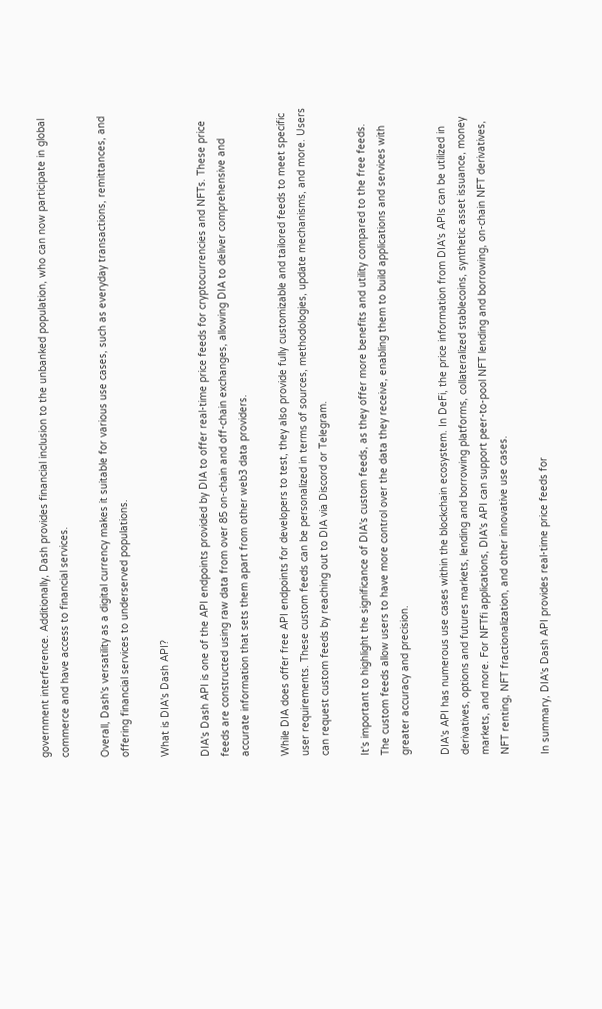government interference. Additionally, Dash provides financial inclusion to the unbanked population, who can now participate in global commerce and have access to financial services.

Overall, Dash's versatility as a digital currency makes it suitable for various use cases, such as everyday transactions, remittances, and offering financial services to underserved populations.

What is DIA's Dash API?

DIA's Dash API is one of the API endpoints provided by DIA to offer real-time price feeds for cryptocurrencies and NFTs. These price feeds are constructed using raw data from over 85 on-chain and off-chain exchanges, allowing DIA to deliver comprehensive and accurate information that sets them apart from other web3 data providers.

While DIA does offer free API endpoints for developers to test, they also provide fully customizable and tailored feeds to meet specific user requirements. These custom feeds can be personalized in terms of sources, methodologies, update mechanisms, and more. Users can request custom feeds by reaching out to DIA via Discord or Telegram.

It's important to highlight the significance of DIA's custom feeds, as they offer more benefits and utility compared to the free feeds. The custom feeds allow users to have more control over the data they receive, enabling them to build applications and services with greater accuracy and precision.

DIA's API has numerous use cases within the blockchain ecosystem. In DeFi, the price information from DIA's APIs can be utilized in derivatives, options and futures markets, lending and borrowing platforms, collateralized stablecoins, synthetic asset issuance, money markets, and more. For NFTfi applications, DIA's API can support peer-to-pool NFT lending and borrowing, on-chain NFT derivatives, NFT renting, NFT fractionalization, and other innovative use cases.

In summary, DIA's Dash API provides real-time price feeds for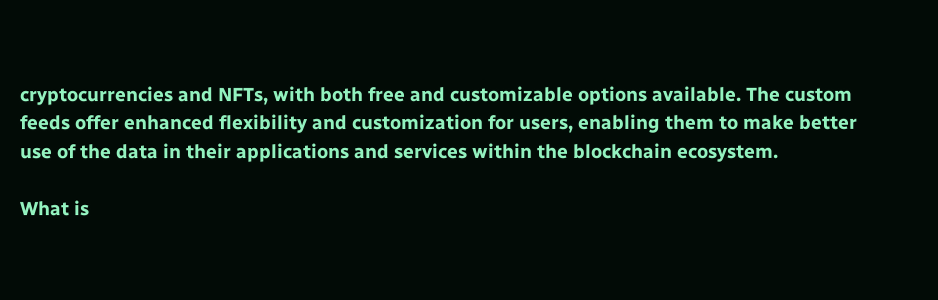cryptocurrencies and NFTs, with both free and customizable options available. The custom feeds offer enhanced flexibility and customization for users, enabling them to make better use of the data in their applications and services within the blockchain ecosystem.

What is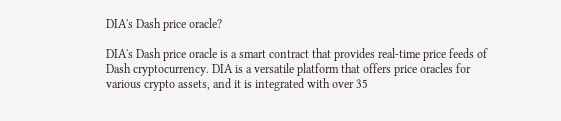DIA's Dash price oracle?

DIA's Dash price oracle is a smart contract that provides real-time price feeds of Dash cryptocurrency. DIA is a versatile platform that offers price oracles for various crypto assets, and it is integrated with over 35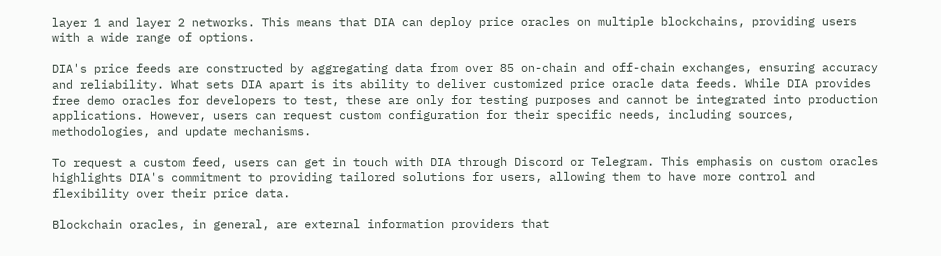layer 1 and layer 2 networks. This means that DIA can deploy price oracles on multiple blockchains, providing users with a wide range of options.

DIA's price feeds are constructed by aggregating data from over 85 on-chain and off-chain exchanges, ensuring accuracy and reliability. What sets DIA apart is its ability to deliver customized price oracle data feeds. While DIA provides free demo oracles for developers to test, these are only for testing purposes and cannot be integrated into production applications. However, users can request custom configuration for their specific needs, including sources, methodologies, and update mechanisms.

To request a custom feed, users can get in touch with DIA through Discord or Telegram. This emphasis on custom oracles highlights DIA's commitment to providing tailored solutions for users, allowing them to have more control and flexibility over their price data.

Blockchain oracles, in general, are external information providers that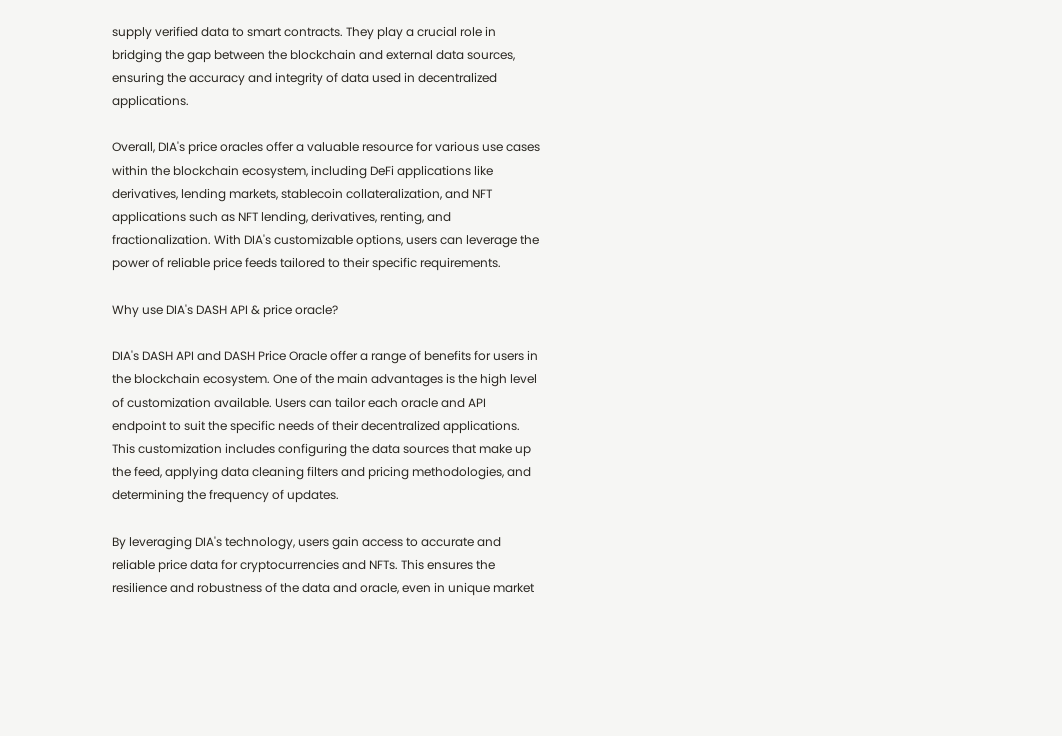supply verified data to smart contracts. They play a crucial role in bridging the gap between the blockchain and external data sources, ensuring the accuracy and integrity of data used in decentralized applications.

Overall, DIA's price oracles offer a valuable resource for various use cases within the blockchain ecosystem, including DeFi applications like derivatives, lending markets, stablecoin collateralization, and NFT applications such as NFT lending, derivatives, renting, and fractionalization. With DIA's customizable options, users can leverage the power of reliable price feeds tailored to their specific requirements.

Why use DIA's DASH API & price oracle?

DIA's DASH API and DASH Price Oracle offer a range of benefits for users in the blockchain ecosystem. One of the main advantages is the high level of customization available. Users can tailor each oracle and API endpoint to suit the specific needs of their decentralized applications. This customization includes configuring the data sources that make up the feed, applying data cleaning filters and pricing methodologies, and determining the frequency of updates.

By leveraging DIA's technology, users gain access to accurate and reliable price data for cryptocurrencies and NFTs. This ensures the resilience and robustness of the data and oracle, even in unique market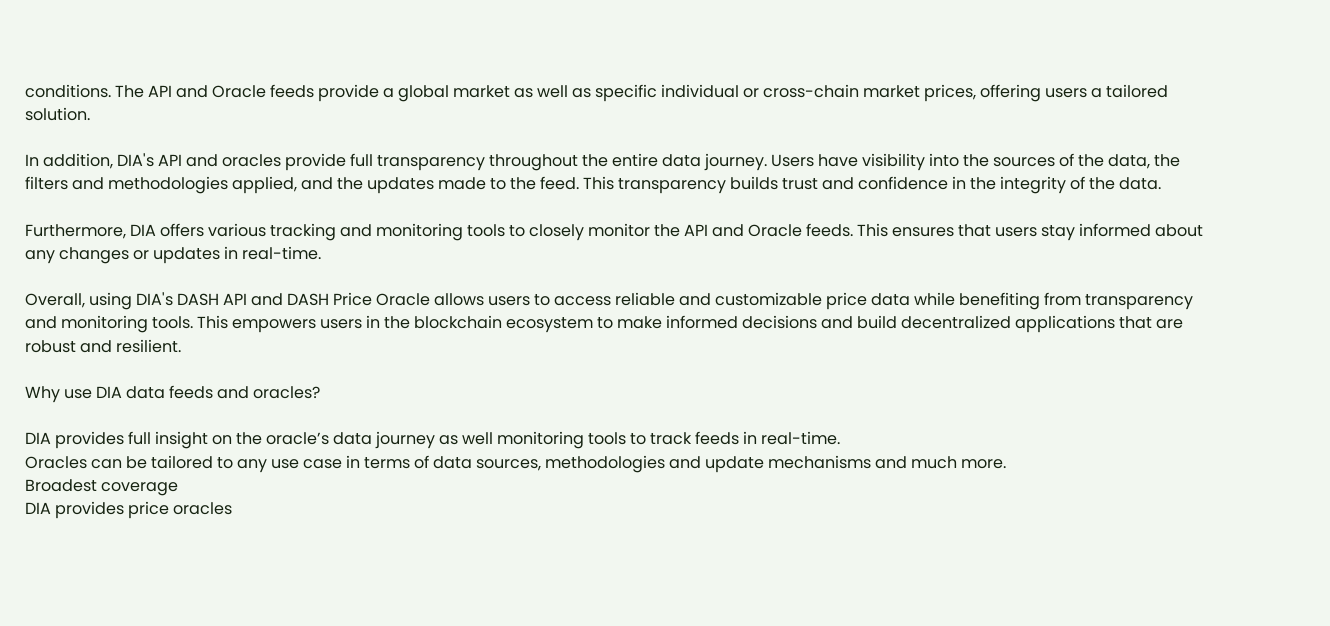conditions. The API and Oracle feeds provide a global market as well as specific individual or cross-chain market prices, offering users a tailored solution.

In addition, DIA's API and oracles provide full transparency throughout the entire data journey. Users have visibility into the sources of the data, the filters and methodologies applied, and the updates made to the feed. This transparency builds trust and confidence in the integrity of the data.

Furthermore, DIA offers various tracking and monitoring tools to closely monitor the API and Oracle feeds. This ensures that users stay informed about any changes or updates in real-time.

Overall, using DIA's DASH API and DASH Price Oracle allows users to access reliable and customizable price data while benefiting from transparency and monitoring tools. This empowers users in the blockchain ecosystem to make informed decisions and build decentralized applications that are robust and resilient.

Why use DIA data feeds and oracles?

DIA provides full insight on the oracle’s data journey as well monitoring tools to track feeds in real-time.
Oracles can be tailored to any use case in terms of data sources, methodologies and update mechanisms and much more.
Broadest coverage
DIA provides price oracles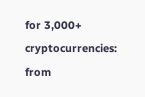for 3,000+ cryptocurrencies: from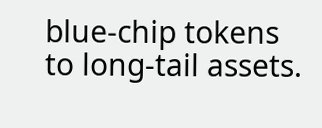blue-chip tokens to long-tail assets.